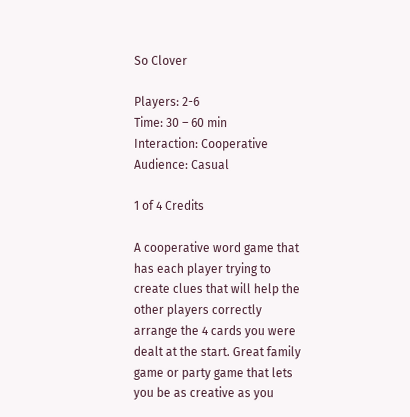So Clover

Players: 2-6
Time: 30 – 60 min
Interaction: Cooperative
Audience: Casual

1 of 4 Credits

A cooperative word game that has each player trying to create clues that will help the other players correctly arrange the 4 cards you were dealt at the start. Great family game or party game that lets you be as creative as you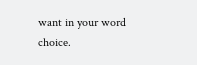want in your word choice.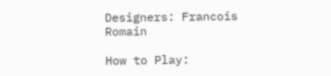Designers: Francois Romain

How to Play: